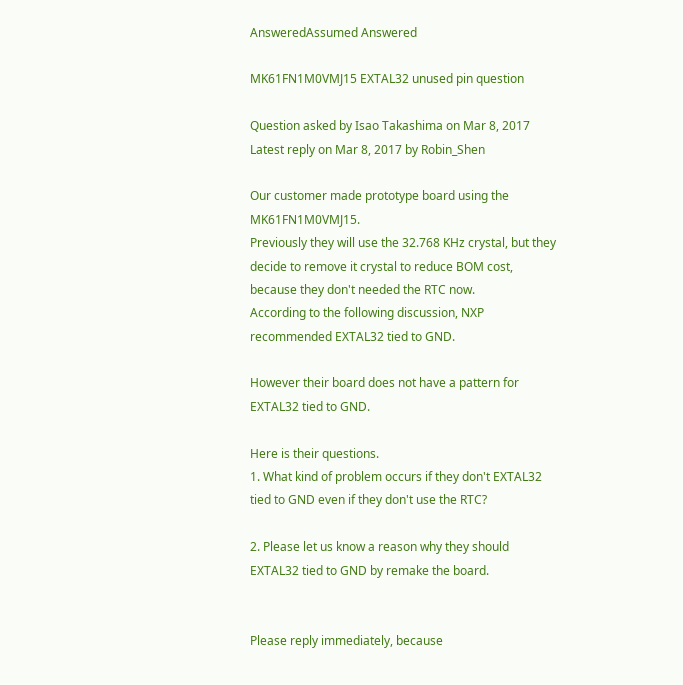AnsweredAssumed Answered

MK61FN1M0VMJ15 EXTAL32 unused pin question

Question asked by Isao Takashima on Mar 8, 2017
Latest reply on Mar 8, 2017 by Robin_Shen

Our customer made prototype board using the MK61FN1M0VMJ15.
Previously they will use the 32.768 KHz crystal, but they decide to remove it crystal to reduce BOM cost, because they don't needed the RTC now.
According to the following discussion, NXP recommended EXTAL32 tied to GND.

However their board does not have a pattern for EXTAL32 tied to GND.

Here is their questions.
1. What kind of problem occurs if they don't EXTAL32 tied to GND even if they don't use the RTC?

2. Please let us know a reason why they should EXTAL32 tied to GND by remake the board.


Please reply immediately, because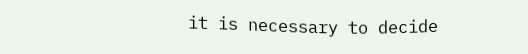it is necessary to decide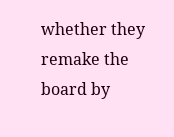whether they remake the board by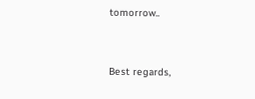tomorrow..


Best regards,